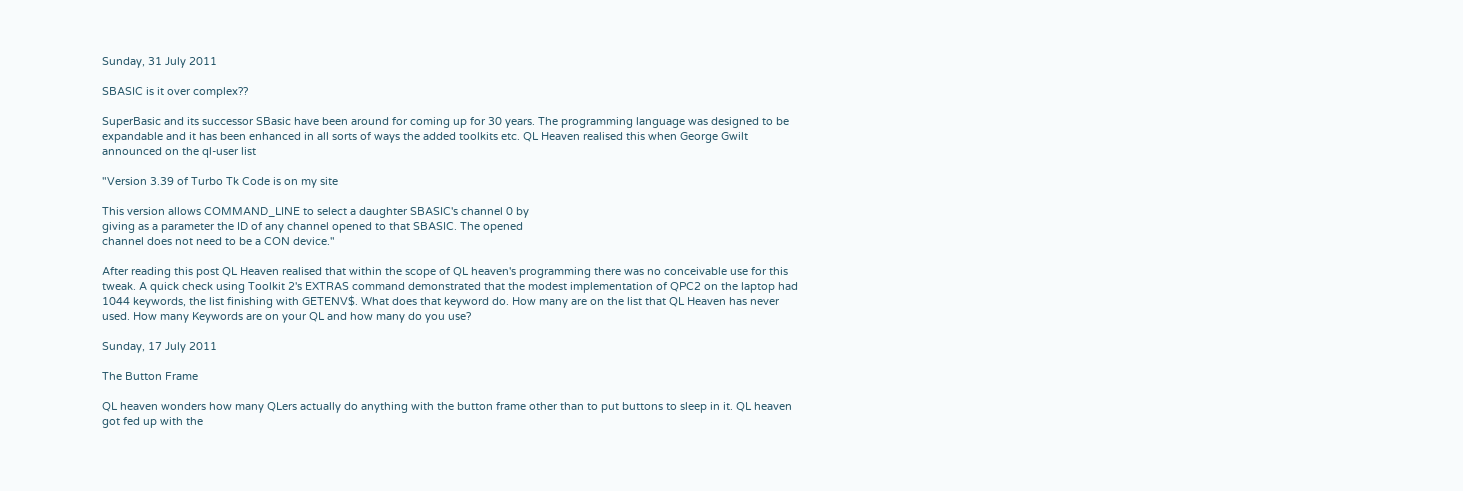Sunday, 31 July 2011

SBASIC is it over complex??

SuperBasic and its successor SBasic have been around for coming up for 30 years. The programming language was designed to be expandable and it has been enhanced in all sorts of ways the added toolkits etc. QL Heaven realised this when George Gwilt announced on the ql-user list

"Version 3.39 of Turbo Tk Code is on my site

This version allows COMMAND_LINE to select a daughter SBASIC's channel 0 by
giving as a parameter the ID of any channel opened to that SBASIC. The opened
channel does not need to be a CON device."

After reading this post QL Heaven realised that within the scope of QL heaven's programming there was no conceivable use for this tweak. A quick check using Toolkit 2's EXTRAS command demonstrated that the modest implementation of QPC2 on the laptop had 1044 keywords, the list finishing with GETENV$. What does that keyword do. How many are on the list that QL Heaven has never used. How many Keywords are on your QL and how many do you use?

Sunday, 17 July 2011

The Button Frame

QL heaven wonders how many QLers actually do anything with the button frame other than to put buttons to sleep in it. QL heaven got fed up with the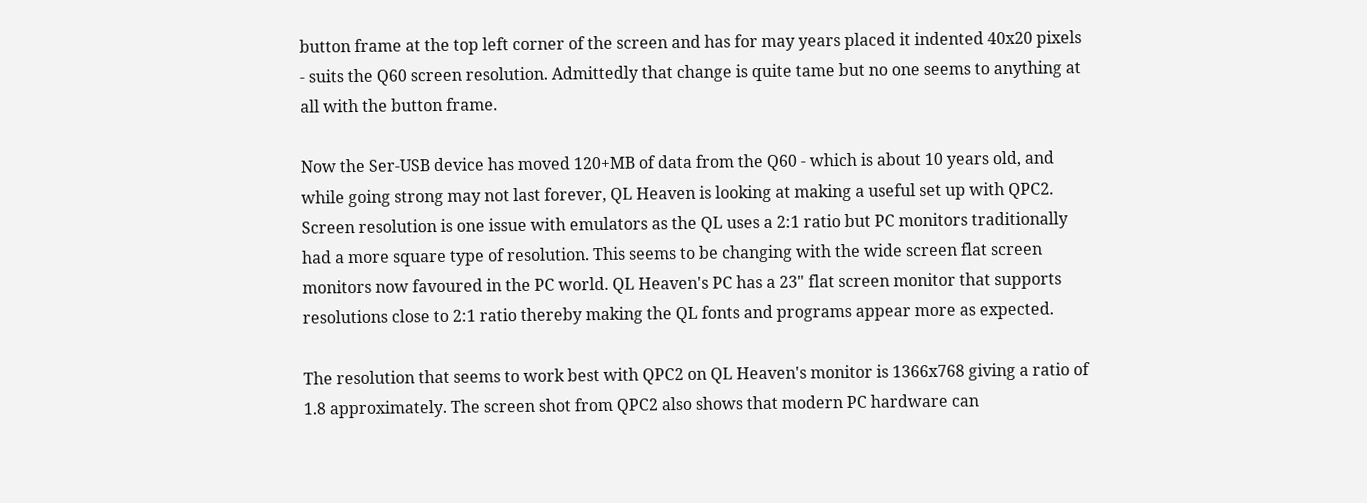button frame at the top left corner of the screen and has for may years placed it indented 40x20 pixels - suits the Q60 screen resolution. Admittedly that change is quite tame but no one seems to anything at all with the button frame.

Now the Ser-USB device has moved 120+MB of data from the Q60 - which is about 10 years old, and while going strong may not last forever, QL Heaven is looking at making a useful set up with QPC2. Screen resolution is one issue with emulators as the QL uses a 2:1 ratio but PC monitors traditionally had a more square type of resolution. This seems to be changing with the wide screen flat screen monitors now favoured in the PC world. QL Heaven's PC has a 23" flat screen monitor that supports resolutions close to 2:1 ratio thereby making the QL fonts and programs appear more as expected.

The resolution that seems to work best with QPC2 on QL Heaven's monitor is 1366x768 giving a ratio of 1.8 approximately. The screen shot from QPC2 also shows that modern PC hardware can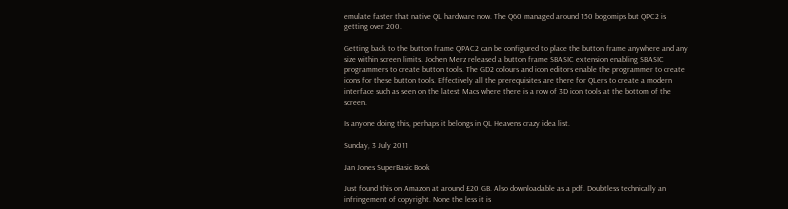emulate faster that native QL hardware now. The Q60 managed around 150 bogomips but QPC2 is getting over 200.

Getting back to the button frame QPAC2 can be configured to place the button frame anywhere and any size within screen limits. Jochen Merz released a button frame SBASIC extension enabling SBASIC programmers to create button tools. The GD2 colours and icon editors enable the programmer to create icons for these button tools. Effectively all the prerequisites are there for QLers to create a modern interface such as seen on the latest Macs where there is a row of 3D icon tools at the bottom of the screen.

Is anyone doing this, perhaps it belongs in QL Heavens crazy idea list.

Sunday, 3 July 2011

Jan Jones SuperBasic Book

Just found this on Amazon at around £20 GB. Also downloadable as a pdf. Doubtless technically an infringement of copyright. None the less it is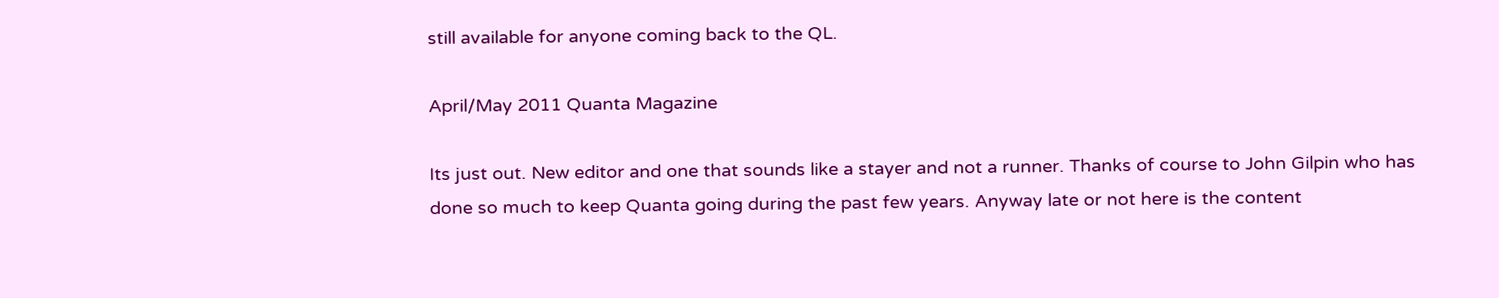still available for anyone coming back to the QL.

April/May 2011 Quanta Magazine

Its just out. New editor and one that sounds like a stayer and not a runner. Thanks of course to John Gilpin who has done so much to keep Quanta going during the past few years. Anyway late or not here is the content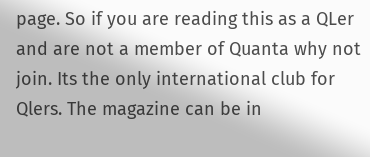page. So if you are reading this as a QLer and are not a member of Quanta why not join. Its the only international club for Qlers. The magazine can be in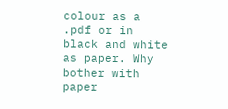colour as a .pdf or in black and white as paper. Why bother with paper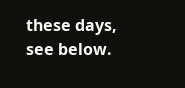these days, see below.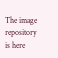The image repository is here